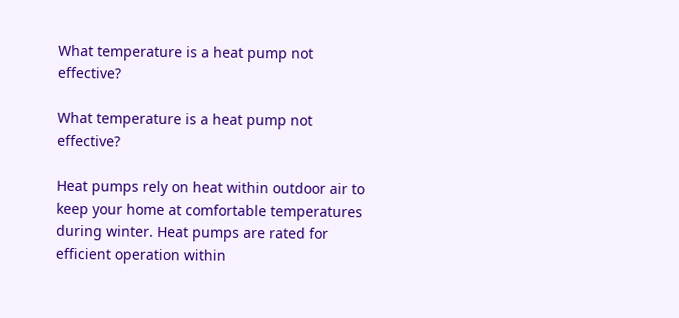What temperature is a heat pump not effective?

What temperature is a heat pump not effective?

Heat pumps rely on heat within outdoor air to keep your home at comfortable temperatures during winter. Heat pumps are rated for efficient operation within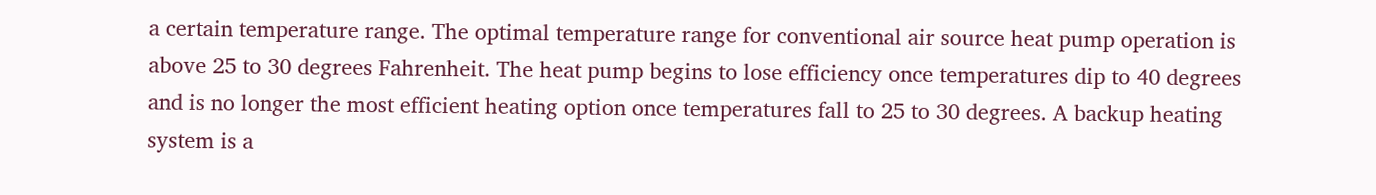a certain temperature range. The optimal temperature range for conventional air source heat pump operation is above 25 to 30 degrees Fahrenheit. The heat pump begins to lose efficiency once temperatures dip to 40 degrees and is no longer the most efficient heating option once temperatures fall to 25 to 30 degrees. A backup heating system is a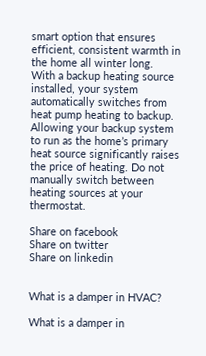smart option that ensures efficient, consistent warmth in the home all winter long.
With a backup heating source installed, your system automatically switches from heat pump heating to backup. Allowing your backup system to run as the home’s primary heat source significantly raises the price of heating. Do not manually switch between heating sources at your thermostat.

Share on facebook
Share on twitter
Share on linkedin


What is a damper in HVAC?

What is a damper in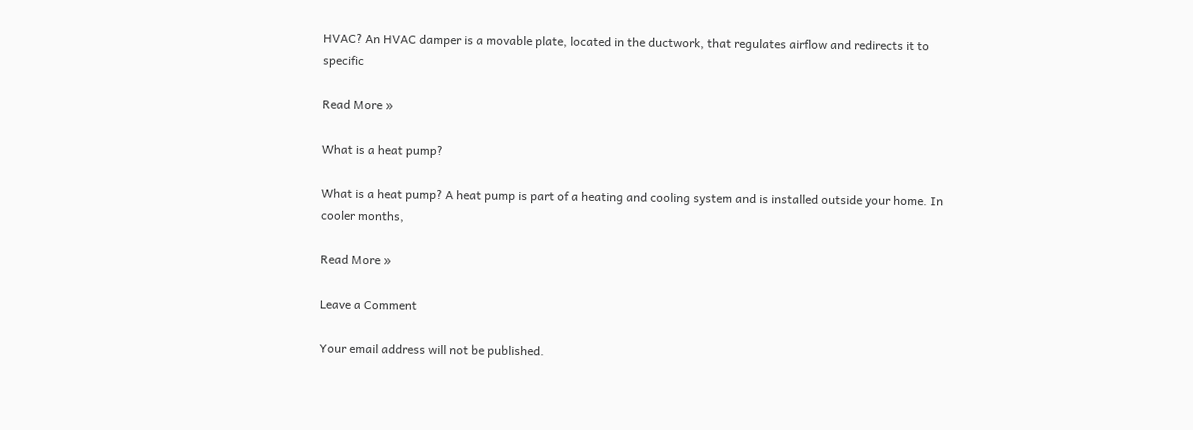HVAC? An HVAC damper is a movable plate, located in the ductwork, that regulates airflow and redirects it to specific

Read More »

What is a heat pump?

What is a heat pump? A heat pump is part of a heating and cooling system and is installed outside your home. In cooler months,

Read More »

Leave a Comment

Your email address will not be published.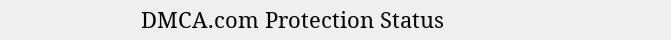DMCA.com Protection Status